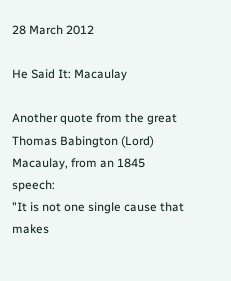28 March 2012

He Said It: Macaulay

Another quote from the great Thomas Babington (Lord) Macaulay, from an 1845 speech:
"It is not one single cause that makes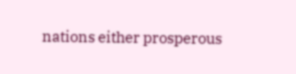nations either prosperous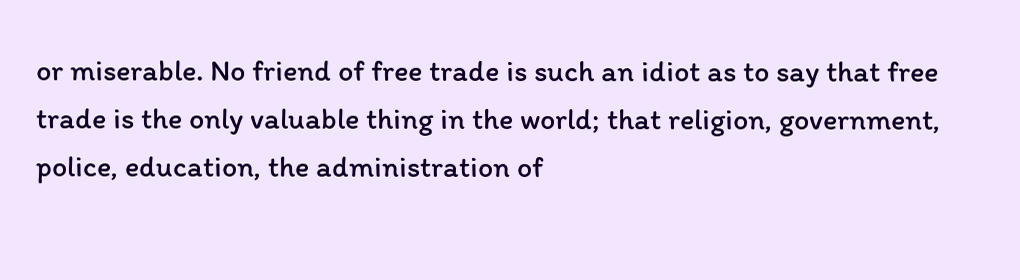or miserable. No friend of free trade is such an idiot as to say that free trade is the only valuable thing in the world; that religion, government, police, education, the administration of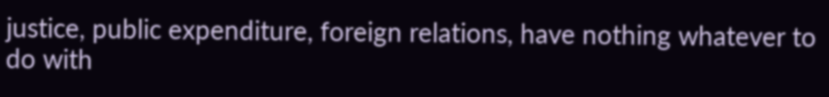justice, public expenditure, foreign relations, have nothing whatever to do with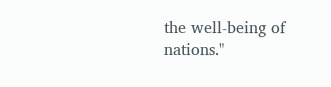the well-being of nations."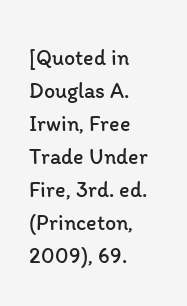[Quoted in Douglas A. Irwin, Free Trade Under Fire, 3rd. ed. (Princeton, 2009), 69.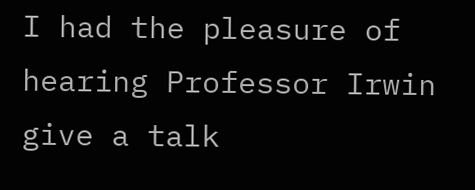I had the pleasure of hearing Professor Irwin give a talk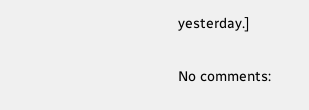yesterday.]

No comments: